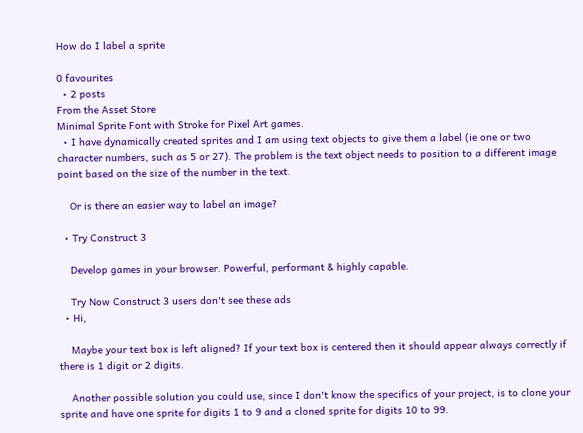How do I label a sprite

0 favourites
  • 2 posts
From the Asset Store
Minimal Sprite Font with Stroke for Pixel Art games.
  • I have dynamically created sprites and I am using text objects to give them a label (ie one or two character numbers, such as 5 or 27). The problem is the text object needs to position to a different image point based on the size of the number in the text.

    Or is there an easier way to label an image?

  • Try Construct 3

    Develop games in your browser. Powerful, performant & highly capable.

    Try Now Construct 3 users don't see these ads
  • Hi,

    Maybe your text box is left aligned? If your text box is centered then it should appear always correctly if there is 1 digit or 2 digits.

    Another possible solution you could use, since I don't know the specifics of your project, is to clone your sprite and have one sprite for digits 1 to 9 and a cloned sprite for digits 10 to 99.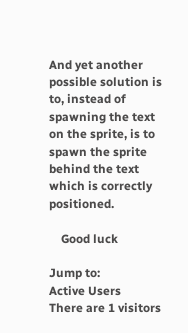And yet another possible solution is to, instead of spawning the text on the sprite, is to spawn the sprite behind the text which is correctly positioned.

    Good luck

Jump to:
Active Users
There are 1 visitors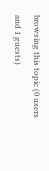browsing this topic (0 users and 1 guests)